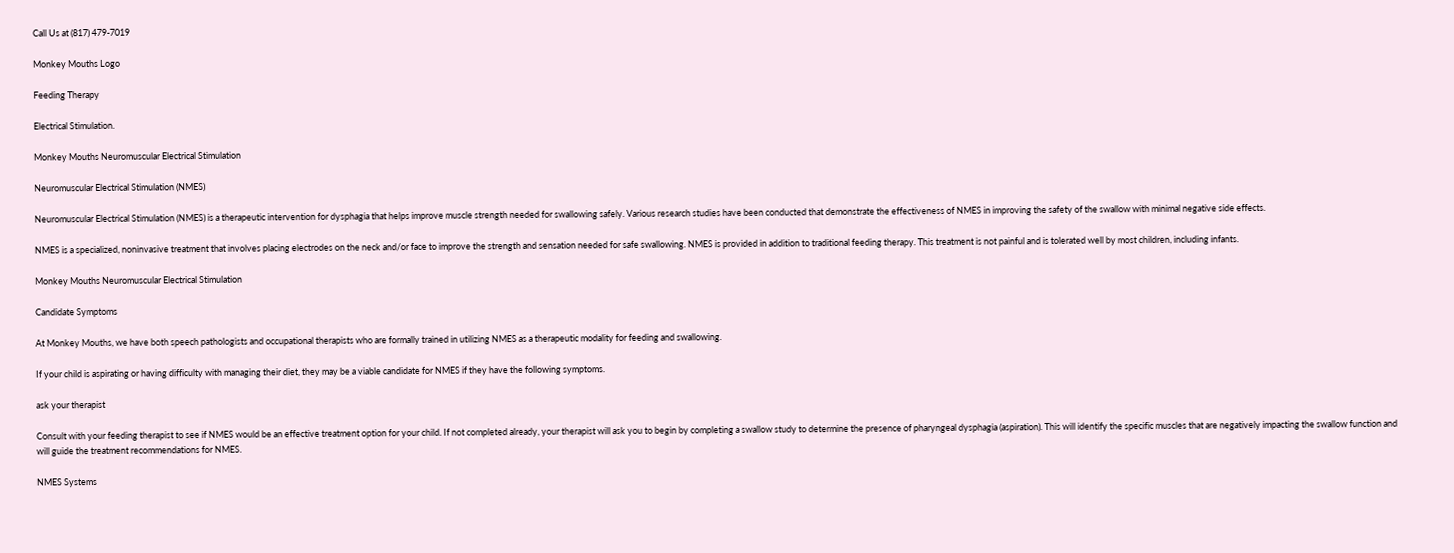Call Us at (817) 479-7019

Monkey Mouths Logo

Feeding Therapy

Electrical Stimulation.

Monkey Mouths Neuromuscular Electrical Stimulation

Neuromuscular Electrical Stimulation (NMES)

Neuromuscular Electrical Stimulation (NMES) is a therapeutic intervention for dysphagia that helps improve muscle strength needed for swallowing safely. Various research studies have been conducted that demonstrate the effectiveness of NMES in improving the safety of the swallow with minimal negative side effects.

NMES is a specialized, noninvasive treatment that involves placing electrodes on the neck and/or face to improve the strength and sensation needed for safe swallowing. NMES is provided in addition to traditional feeding therapy. This treatment is not painful and is tolerated well by most children, including infants.

Monkey Mouths Neuromuscular Electrical Stimulation

Candidate Symptoms

At Monkey Mouths, we have both speech pathologists and occupational therapists who are formally trained in utilizing NMES as a therapeutic modality for feeding and swallowing.

If your child is aspirating or having difficulty with managing their diet, they may be a viable candidate for NMES if they have the following symptoms.

ask your therapist

Consult with your feeding therapist to see if NMES would be an effective treatment option for your child. If not completed already, your therapist will ask you to begin by completing a swallow study to determine the presence of pharyngeal dysphagia (aspiration). This will identify the specific muscles that are negatively impacting the swallow function and will guide the treatment recommendations for NMES.

NMES Systems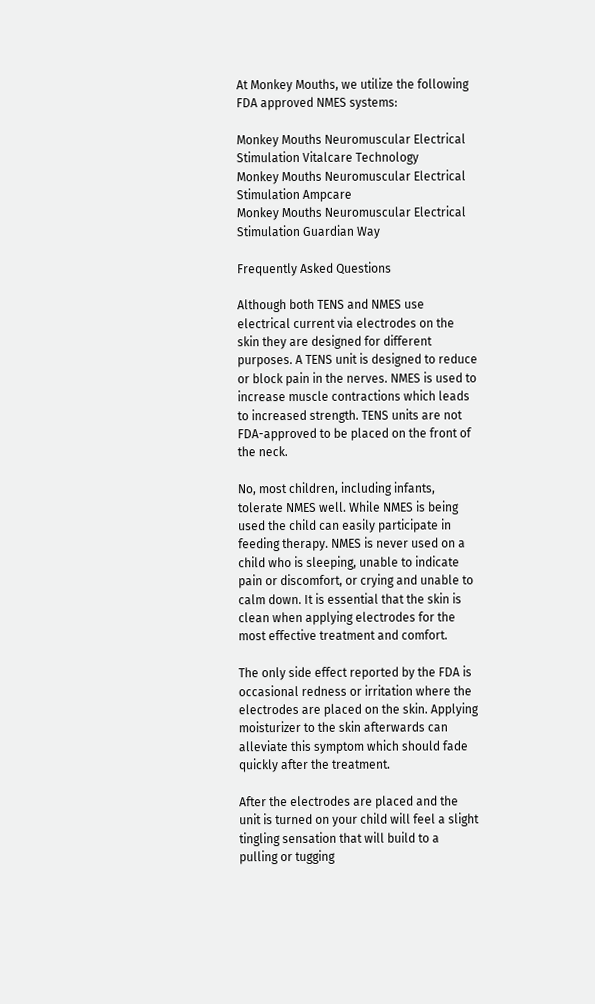At Monkey Mouths, we utilize the following FDA approved NMES systems:

Monkey Mouths Neuromuscular Electrical Stimulation Vitalcare Technology
Monkey Mouths Neuromuscular Electrical Stimulation Ampcare
Monkey Mouths Neuromuscular Electrical Stimulation Guardian Way

Frequently Asked Questions

Although both TENS and NMES use electrical current via electrodes on the skin they are designed for different purposes. A TENS unit is designed to reduce or block pain in the nerves. NMES is used to increase muscle contractions which leads to increased strength. TENS units are not FDA-approved to be placed on the front of the neck.

No, most children, including infants, tolerate NMES well. While NMES is being used the child can easily participate in feeding therapy. NMES is never used on a child who is sleeping, unable to indicate pain or discomfort, or crying and unable to calm down. It is essential that the skin is clean when applying electrodes for the most effective treatment and comfort.

The only side effect reported by the FDA is occasional redness or irritation where the electrodes are placed on the skin. Applying moisturizer to the skin afterwards can alleviate this symptom which should fade quickly after the treatment.

After the electrodes are placed and the unit is turned on your child will feel a slight tingling sensation that will build to a pulling or tugging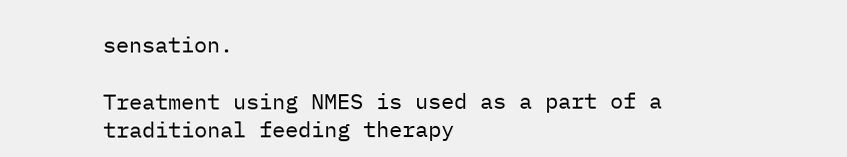sensation.

Treatment using NMES is used as a part of a traditional feeding therapy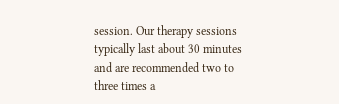session. Our therapy sessions typically last about 30 minutes and are recommended two to three times a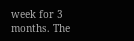week for 3 months. The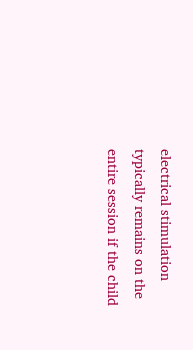electrical stimulation typically remains on the entire session if the child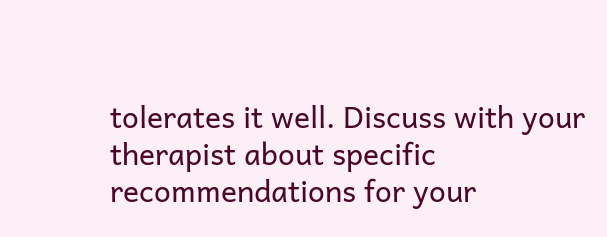tolerates it well. Discuss with your therapist about specific recommendations for your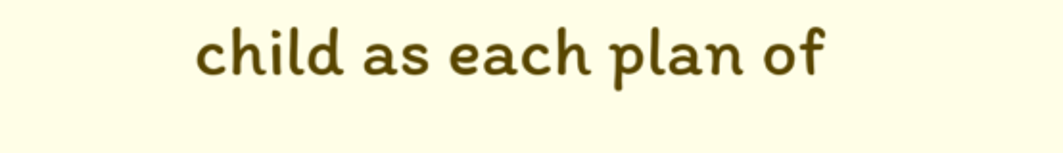child as each plan of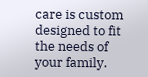care is custom designed to fit the needs of your family.